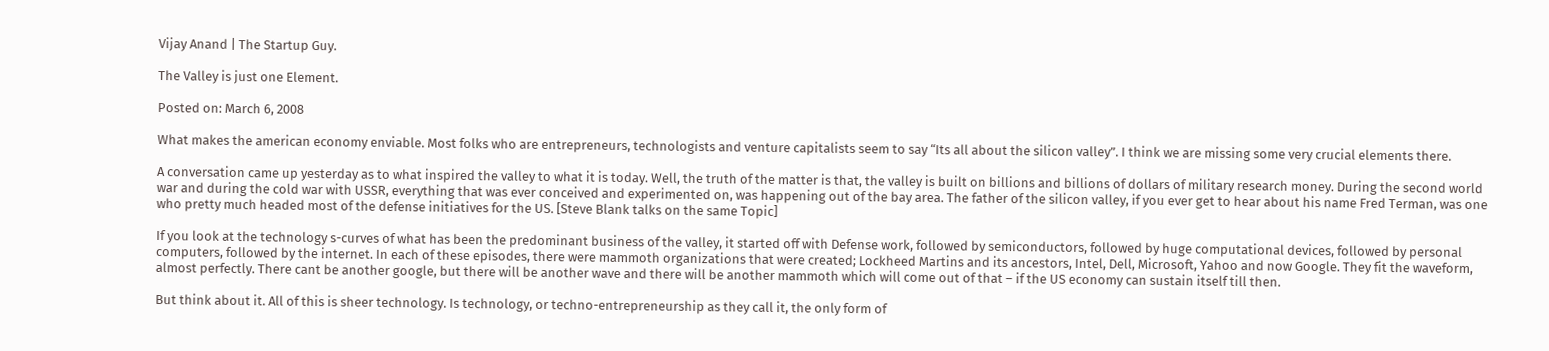Vijay Anand | The Startup Guy.

The Valley is just one Element.

Posted on: March 6, 2008

What makes the american economy enviable. Most folks who are entrepreneurs, technologists and venture capitalists seem to say “Its all about the silicon valley”. I think we are missing some very crucial elements there.

A conversation came up yesterday as to what inspired the valley to what it is today. Well, the truth of the matter is that, the valley is built on billions and billions of dollars of military research money. During the second world war and during the cold war with USSR, everything that was ever conceived and experimented on, was happening out of the bay area. The father of the silicon valley, if you ever get to hear about his name Fred Terman, was one who pretty much headed most of the defense initiatives for the US. [Steve Blank talks on the same Topic]

If you look at the technology s-curves of what has been the predominant business of the valley, it started off with Defense work, followed by semiconductors, followed by huge computational devices, followed by personal computers, followed by the internet. In each of these episodes, there were mammoth organizations that were created; Lockheed Martins and its ancestors, Intel, Dell, Microsoft, Yahoo and now Google. They fit the waveform, almost perfectly. There cant be another google, but there will be another wave and there will be another mammoth which will come out of that – if the US economy can sustain itself till then.

But think about it. All of this is sheer technology. Is technology, or techno-entrepreneurship as they call it, the only form of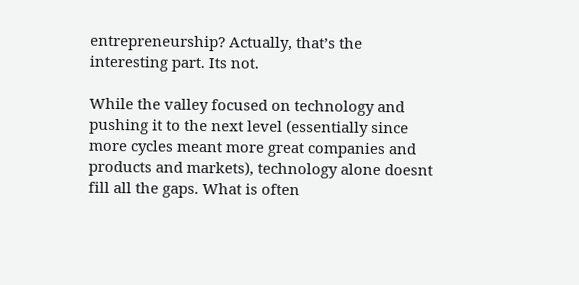entrepreneurship? Actually, that’s the interesting part. Its not.

While the valley focused on technology and pushing it to the next level (essentially since more cycles meant more great companies and products and markets), technology alone doesnt fill all the gaps. What is often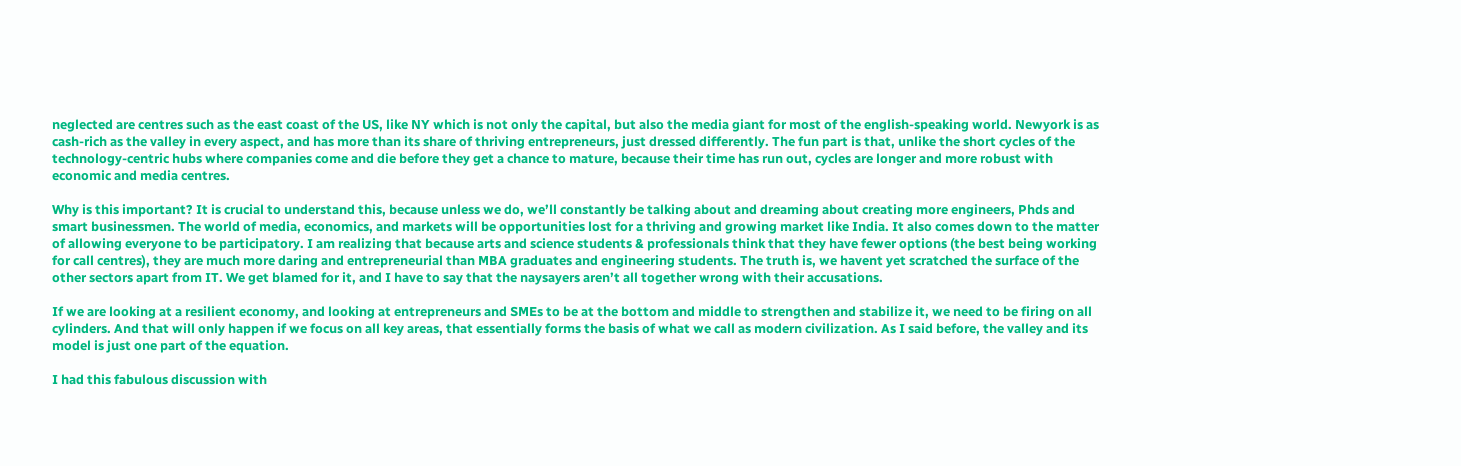neglected are centres such as the east coast of the US, like NY which is not only the capital, but also the media giant for most of the english-speaking world. Newyork is as cash-rich as the valley in every aspect, and has more than its share of thriving entrepreneurs, just dressed differently. The fun part is that, unlike the short cycles of the technology-centric hubs where companies come and die before they get a chance to mature, because their time has run out, cycles are longer and more robust with economic and media centres.

Why is this important? It is crucial to understand this, because unless we do, we’ll constantly be talking about and dreaming about creating more engineers, Phds and smart businessmen. The world of media, economics, and markets will be opportunities lost for a thriving and growing market like India. It also comes down to the matter of allowing everyone to be participatory. I am realizing that because arts and science students & professionals think that they have fewer options (the best being working for call centres), they are much more daring and entrepreneurial than MBA graduates and engineering students. The truth is, we havent yet scratched the surface of the other sectors apart from IT. We get blamed for it, and I have to say that the naysayers aren’t all together wrong with their accusations.

If we are looking at a resilient economy, and looking at entrepreneurs and SMEs to be at the bottom and middle to strengthen and stabilize it, we need to be firing on all cylinders. And that will only happen if we focus on all key areas, that essentially forms the basis of what we call as modern civilization. As I said before, the valley and its model is just one part of the equation.

I had this fabulous discussion with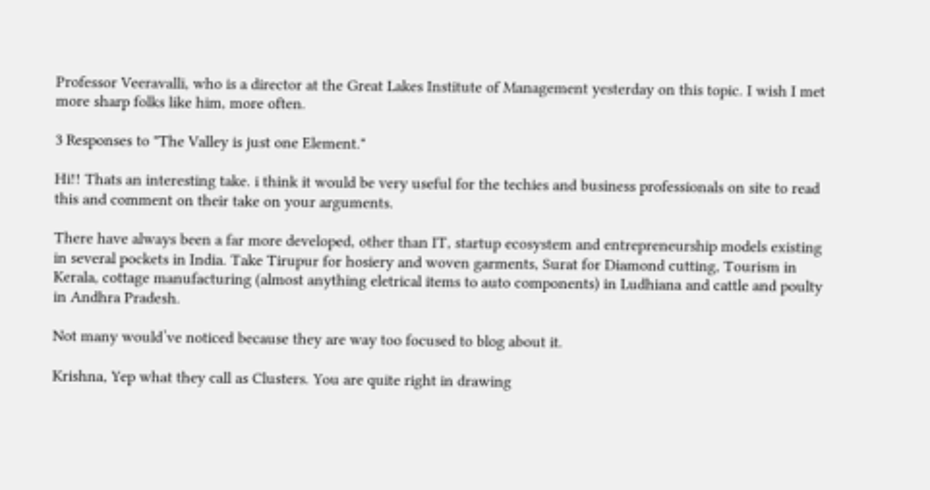Professor Veeravalli, who is a director at the Great Lakes Institute of Management yesterday on this topic. I wish I met more sharp folks like him, more often.

3 Responses to "The Valley is just one Element."

Hi!! Thats an interesting take. i think it would be very useful for the techies and business professionals on site to read this and comment on their take on your arguments.

There have always been a far more developed, other than IT, startup ecosystem and entrepreneurship models existing in several pockets in India. Take Tirupur for hosiery and woven garments, Surat for Diamond cutting, Tourism in Kerala, cottage manufacturing (almost anything eletrical items to auto components) in Ludhiana and cattle and poulty in Andhra Pradesh.

Not many would’ve noticed because they are way too focused to blog about it.

Krishna, Yep what they call as Clusters. You are quite right in drawing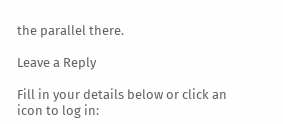the parallel there.

Leave a Reply

Fill in your details below or click an icon to log in: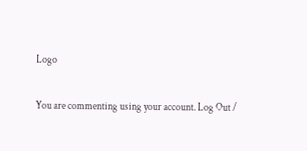Logo

You are commenting using your account. Log Out /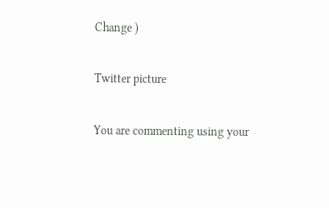Change )

Twitter picture

You are commenting using your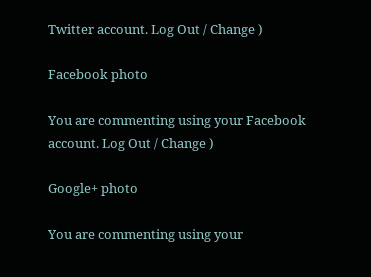Twitter account. Log Out / Change )

Facebook photo

You are commenting using your Facebook account. Log Out / Change )

Google+ photo

You are commenting using your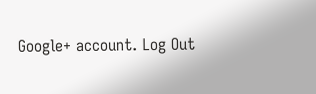Google+ account. Log Out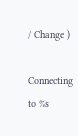/ Change )

Connecting to %s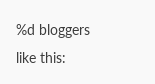%d bloggers like this: